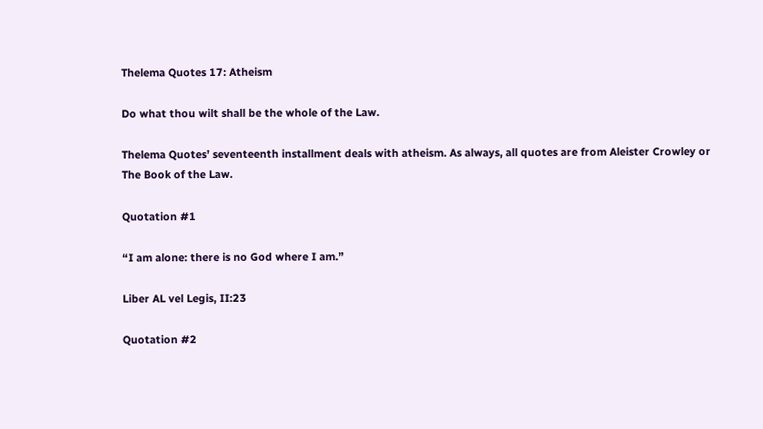Thelema Quotes 17: Atheism

Do what thou wilt shall be the whole of the Law.

Thelema Quotes’ seventeenth installment deals with atheism. As always, all quotes are from Aleister Crowley or The Book of the Law.

Quotation #1

“I am alone: there is no God where I am.”

Liber AL vel Legis, II:23

Quotation #2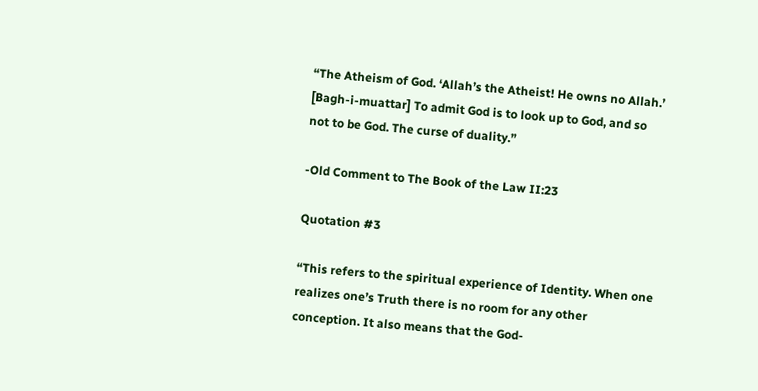“The Atheism of God. ‘Allah’s the Atheist! He owns no Allah.’ [Bagh-i-muattar] To admit God is to look up to God, and so not to be God. The curse of duality.”

-Old Comment to The Book of the Law II:23

Quotation #3

“This refers to the spiritual experience of Identity. When one realizes one’s Truth there is no room for any other conception. It also means that the God-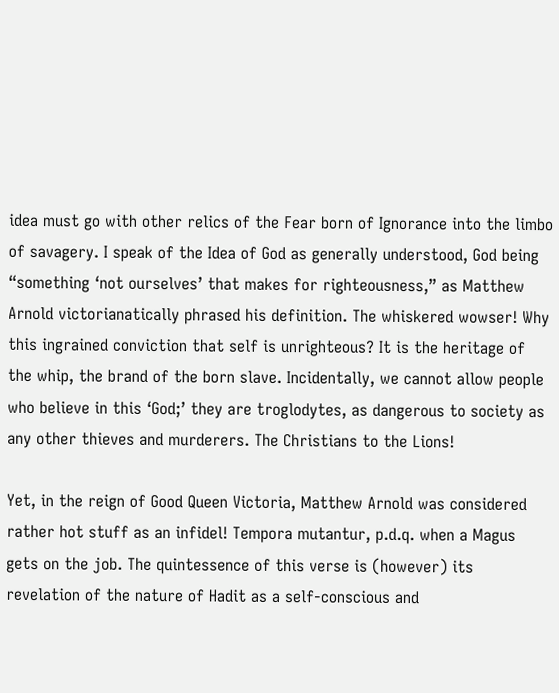idea must go with other relics of the Fear born of Ignorance into the limbo of savagery. I speak of the Idea of God as generally understood, God being “something ‘not ourselves’ that makes for righteousness,” as Matthew Arnold victorianatically phrased his definition. The whiskered wowser! Why this ingrained conviction that self is unrighteous? It is the heritage of the whip, the brand of the born slave. Incidentally, we cannot allow people who believe in this ‘God;’ they are troglodytes, as dangerous to society as any other thieves and murderers. The Christians to the Lions!

Yet, in the reign of Good Queen Victoria, Matthew Arnold was considered rather hot stuff as an infidel! Tempora mutantur, p.d.q. when a Magus gets on the job. The quintessence of this verse is (however) its revelation of the nature of Hadit as a self-conscious and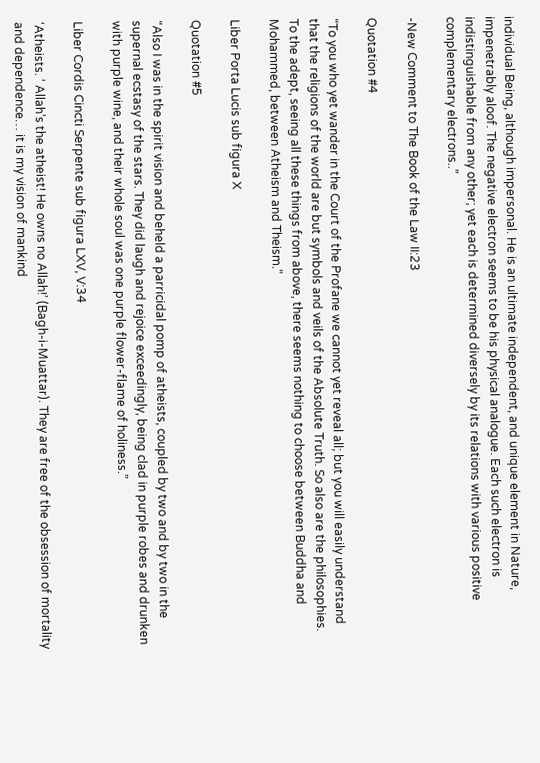individual Being, although impersonal. He is an ultimate independent, and unique element in Nature, impenetrably aloof. The negative electron seems to be his physical analogue. Each such electron is indistinguishable from any other; yet each is determined diversely by its relations with various positive complementary electrons..”

-New Comment to The Book of the Law II:23

Quotation #4

“To you who yet wander in the Court of the Profane we cannot yet reveal all; but you will easily understand that the religions of the world are but symbols and veils of the Absolute Truth. So also are the philosophies. To the adept, seeing all these things from above, there seems nothing to choose between Buddha and Mohammed, between Atheism and Theism.”

Liber Porta Lucis sub figura X

Quotation #5

“Also I was in the spirit vision and beheld a parricidal pomp of atheists, coupled by two and by two in the supernal ecstasy of the stars. They did laugh and rejoice exceedingly, being clad in purple robes and drunken with purple wine, and their whole soul was one purple flower-flame of holiness.”

Liber Cordis Cincti Serpente sub figura LXV, V:34

‘Atheists. ‘ Allah’s the atheist! He owns no Allah!’ (Bagh-i-Muattar). They are free of the obsession of mortality and dependence… it is my vision of mankind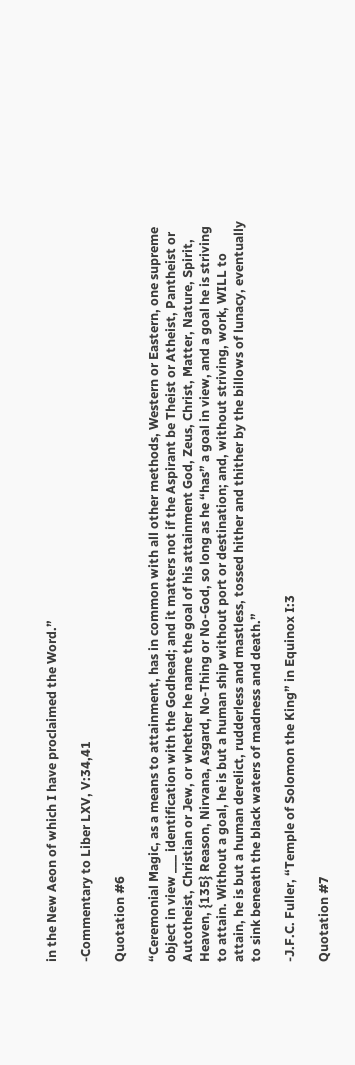in the New Aeon of which I have proclaimed the Word.”

-Commentary to Liber LXV, V:34,41

Quotation #6

“Ceremonial Magic, as a means to attainment, has in common with all other methods, Western or Eastern, one supreme object in view ___ identification with the Godhead; and it matters not if the Aspirant be Theist or Atheist, Pantheist or Autotheist, Christian or Jew, or whether he name the goal of his attainment God, Zeus, Christ, Matter, Nature, Spirit, Heaven, {135} Reason, Nirvana, Asgard, No-Thing or No-God, so long as he “has” a goal in view, and a goal he is striving to attain. Without a goal, he is but a human ship without port or destination; and, without striving, work, WILL to attain, he is but a human derelict, rudderless and mastless, tossed hither and thither by the billows of lunacy, eventually to sink beneath the black waters of madness and death.”

-J.F.C. Fuller, “Temple of Solomon the King” in Equinox I:3

Quotation #7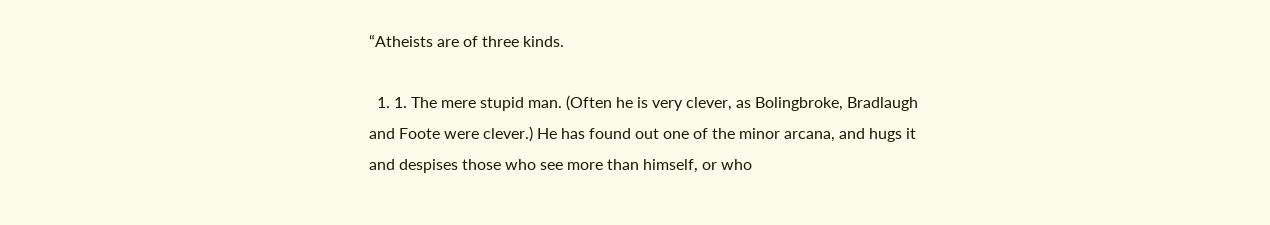“Atheists are of three kinds.

  1. 1. The mere stupid man. (Often he is very clever, as Bolingbroke, Bradlaugh and Foote were clever.) He has found out one of the minor arcana, and hugs it and despises those who see more than himself, or who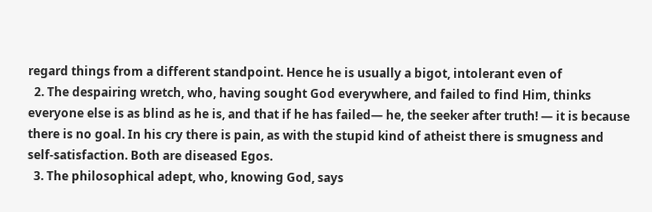regard things from a different standpoint. Hence he is usually a bigot, intolerant even of
  2. The despairing wretch, who, having sought God everywhere, and failed to find Him, thinks everyone else is as blind as he is, and that if he has failed— he, the seeker after truth! — it is because there is no goal. In his cry there is pain, as with the stupid kind of atheist there is smugness and self-satisfaction. Both are diseased Egos.
  3. The philosophical adept, who, knowing God, says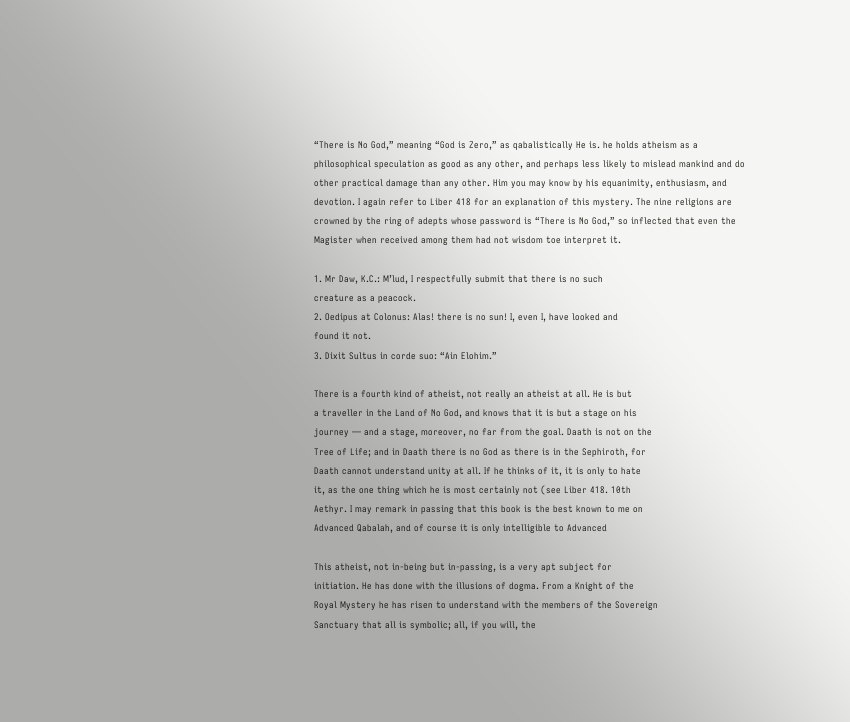“There is No God,” meaning “God is Zero,” as qabalistically He is. he holds atheism as a philosophical speculation as good as any other, and perhaps less likely to mislead mankind and do other practical damage than any other. Him you may know by his equanimity, enthusiasm, and devotion. I again refer to Liber 418 for an explanation of this mystery. The nine religions are crowned by the ring of adepts whose password is “There is No God,” so inflected that even the Magister when received among them had not wisdom toe interpret it.

1. Mr Daw, K.C.: M’lud, I respectfully submit that there is no such
creature as a peacock.
2. Oedipus at Colonus: Alas! there is no sun! I, even I, have looked and
found it not.
3. Dixit Sultus in corde suo: “Ain Elohim.”

There is a fourth kind of atheist, not really an atheist at all. He is but
a traveller in the Land of No God, and knows that it is but a stage on his
journey — and a stage, moreover, no far from the goal. Daath is not on the
Tree of Life; and in Daath there is no God as there is in the Sephiroth, for
Daath cannot understand unity at all. If he thinks of it, it is only to hate
it, as the one thing which he is most certainly not (see Liber 418. 10th
Aethyr. I may remark in passing that this book is the best known to me on
Advanced Qabalah, and of course it is only intelligible to Advanced

This atheist, not in-being but in-passing, is a very apt subject for
initiation. He has done with the illusions of dogma. From a Knight of the
Royal Mystery he has risen to understand with the members of the Sovereign
Sanctuary that all is symbolic; all, if you will, the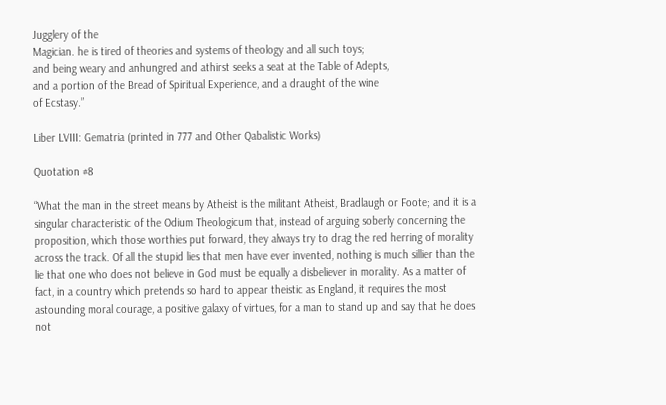Jugglery of the
Magician. he is tired of theories and systems of theology and all such toys;
and being weary and anhungred and athirst seeks a seat at the Table of Adepts,
and a portion of the Bread of Spiritual Experience, and a draught of the wine
of Ecstasy.”

Liber LVIII: Gematria (printed in 777 and Other Qabalistic Works)

Quotation #8

“What the man in the street means by Atheist is the militant Atheist, Bradlaugh or Foote; and it is a singular characteristic of the Odium Theologicum that, instead of arguing soberly concerning the proposition, which those worthies put forward, they always try to drag the red herring of morality across the track. Of all the stupid lies that men have ever invented, nothing is much sillier than the lie that one who does not believe in God must be equally a disbeliever in morality. As a matter of fact, in a country which pretends so hard to appear theistic as England, it requires the most astounding moral courage, a positive galaxy of virtues, for a man to stand up and say that he does not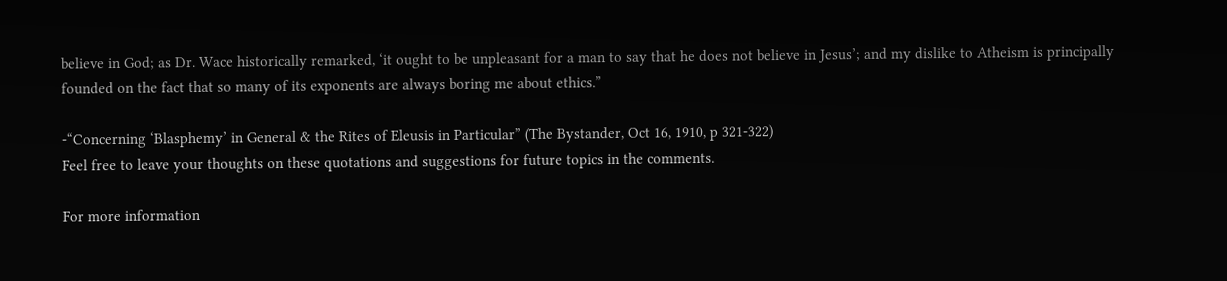believe in God; as Dr. Wace historically remarked, ‘it ought to be unpleasant for a man to say that he does not believe in Jesus’; and my dislike to Atheism is principally founded on the fact that so many of its exponents are always boring me about ethics.”

-“Concerning ‘Blasphemy’ in General & the Rites of Eleusis in Particular” (The Bystander, Oct 16, 1910, p 321-322)
Feel free to leave your thoughts on these quotations and suggestions for future topics in the comments.

For more information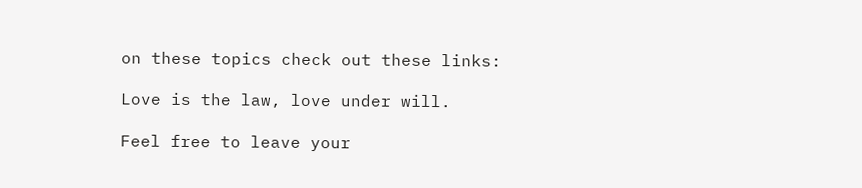on these topics check out these links:

Love is the law, love under will.

Feel free to leave your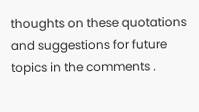thoughts on these quotations and suggestions for future topics in the comments .